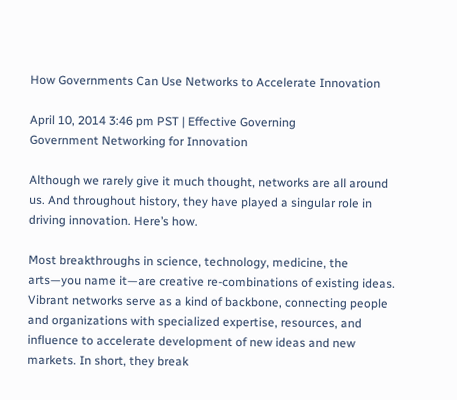How Governments Can Use Networks to Accelerate Innovation

April 10, 2014 3:46 pm PST | Effective Governing
Government Networking for Innovation

Although we rarely give it much thought, networks are all around us. And throughout history, they have played a singular role in driving innovation. Here’s how.

Most breakthroughs in science, technology, medicine, the arts—you name it—are creative re-combinations of existing ideas. Vibrant networks serve as a kind of backbone, connecting people and organizations with specialized expertise, resources, and influence to accelerate development of new ideas and new markets. In short, they break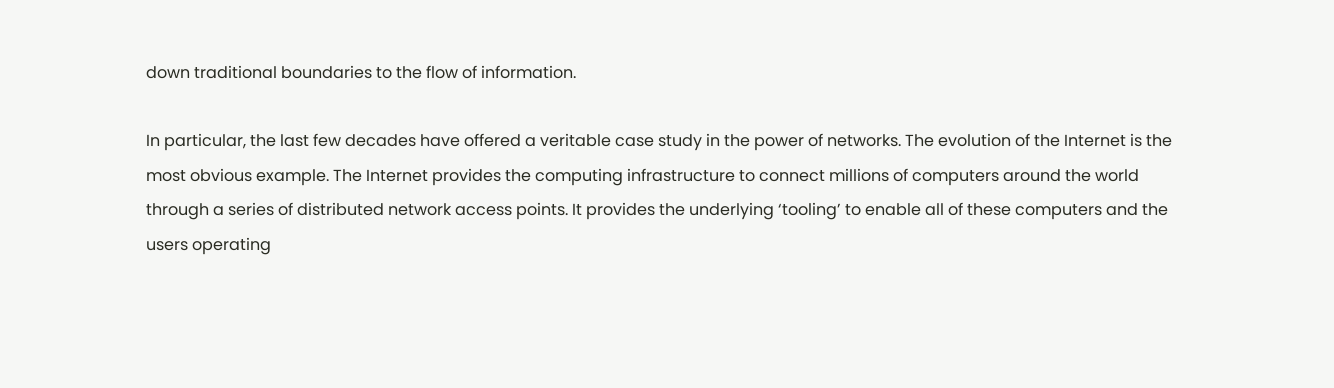down traditional boundaries to the flow of information.

In particular, the last few decades have offered a veritable case study in the power of networks. The evolution of the Internet is the most obvious example. The Internet provides the computing infrastructure to connect millions of computers around the world through a series of distributed network access points. It provides the underlying ‘tooling’ to enable all of these computers and the users operating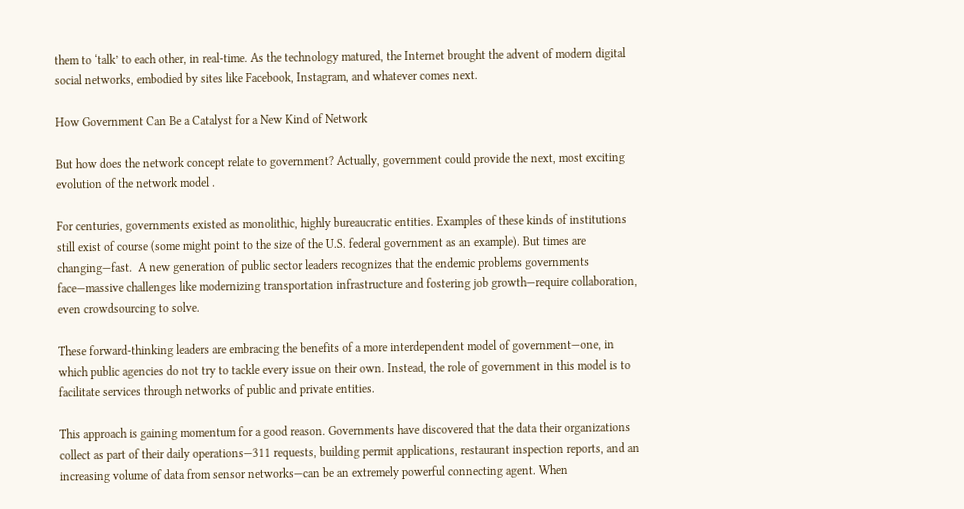them to ‘talk’ to each other, in real-time. As the technology matured, the Internet brought the advent of modern digital social networks, embodied by sites like Facebook, Instagram, and whatever comes next.

How Government Can Be a Catalyst for a New Kind of Network

But how does the network concept relate to government? Actually, government could provide the next, most exciting evolution of the network model .

For centuries, governments existed as monolithic, highly bureaucratic entities. Examples of these kinds of institutions still exist of course (some might point to the size of the U.S. federal government as an example). But times are changing—fast.  A new generation of public sector leaders recognizes that the endemic problems governments face—massive challenges like modernizing transportation infrastructure and fostering job growth—require collaboration, even crowdsourcing to solve.

These forward-thinking leaders are embracing the benefits of a more interdependent model of government—one, in which public agencies do not try to tackle every issue on their own. Instead, the role of government in this model is to facilitate services through networks of public and private entities.

This approach is gaining momentum for a good reason. Governments have discovered that the data their organizations collect as part of their daily operations—311 requests, building permit applications, restaurant inspection reports, and an increasing volume of data from sensor networks—can be an extremely powerful connecting agent. When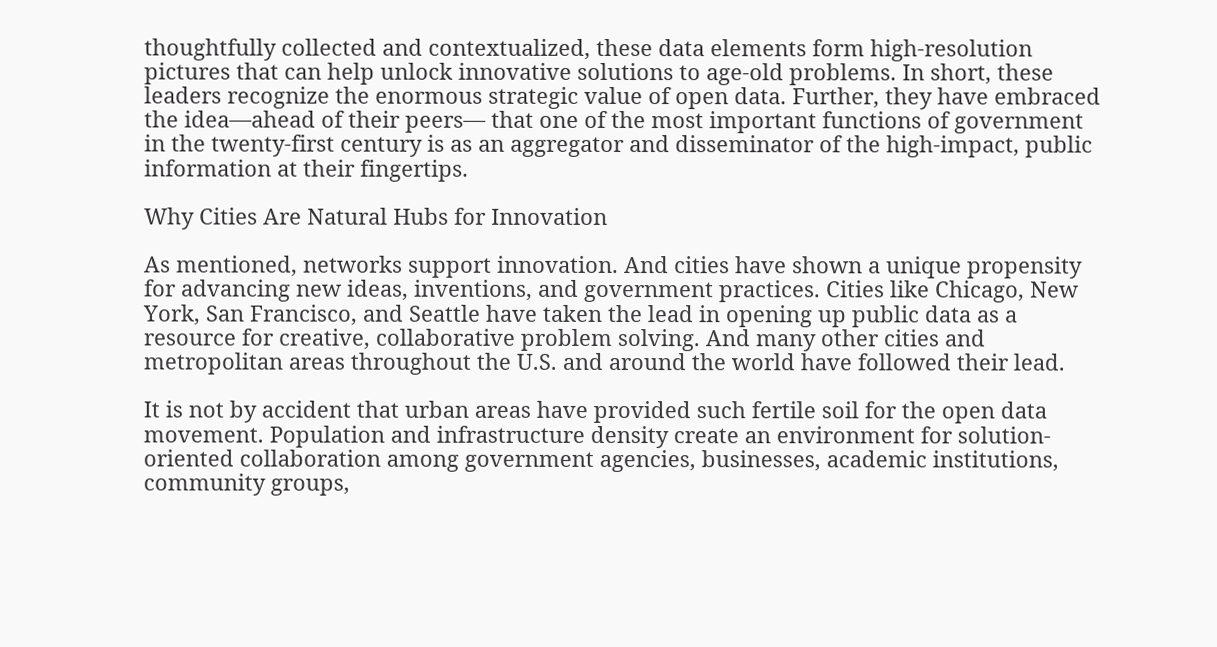thoughtfully collected and contextualized, these data elements form high-resolution pictures that can help unlock innovative solutions to age-old problems. In short, these leaders recognize the enormous strategic value of open data. Further, they have embraced the idea—ahead of their peers— that one of the most important functions of government in the twenty-first century is as an aggregator and disseminator of the high-impact, public information at their fingertips.

Why Cities Are Natural Hubs for Innovation

As mentioned, networks support innovation. And cities have shown a unique propensity for advancing new ideas, inventions, and government practices. Cities like Chicago, New York, San Francisco, and Seattle have taken the lead in opening up public data as a resource for creative, collaborative problem solving. And many other cities and metropolitan areas throughout the U.S. and around the world have followed their lead.

It is not by accident that urban areas have provided such fertile soil for the open data movement. Population and infrastructure density create an environment for solution-oriented collaboration among government agencies, businesses, academic institutions, community groups,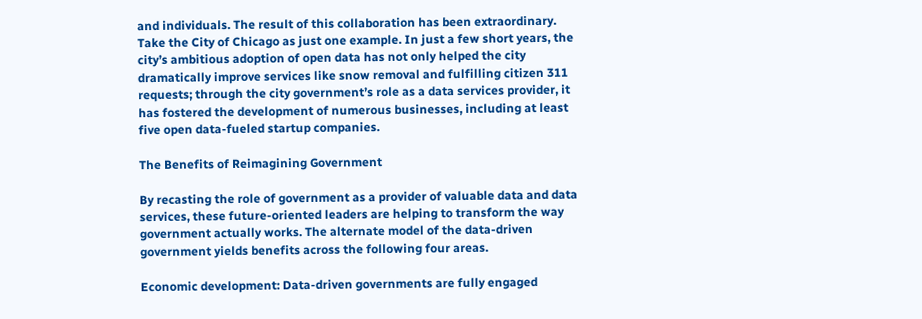and individuals. The result of this collaboration has been extraordinary. Take the City of Chicago as just one example. In just a few short years, the city’s ambitious adoption of open data has not only helped the city dramatically improve services like snow removal and fulfilling citizen 311 requests; through the city government’s role as a data services provider, it has fostered the development of numerous businesses, including at least five open data-fueled startup companies.

The Benefits of Reimagining Government

By recasting the role of government as a provider of valuable data and data services, these future-oriented leaders are helping to transform the way government actually works. The alternate model of the data-driven government yields benefits across the following four areas.

Economic development: Data-driven governments are fully engaged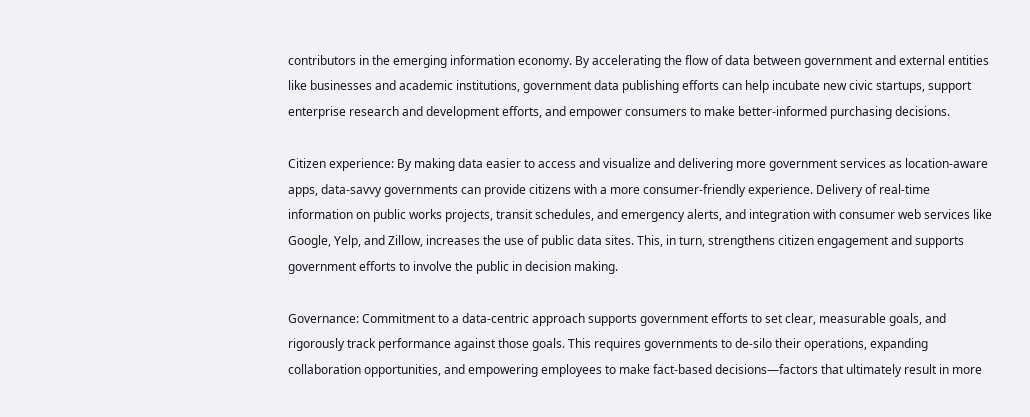contributors in the emerging information economy. By accelerating the flow of data between government and external entities like businesses and academic institutions, government data publishing efforts can help incubate new civic startups, support enterprise research and development efforts, and empower consumers to make better-informed purchasing decisions.

Citizen experience: By making data easier to access and visualize and delivering more government services as location-aware apps, data-savvy governments can provide citizens with a more consumer-friendly experience. Delivery of real-time information on public works projects, transit schedules, and emergency alerts, and integration with consumer web services like Google, Yelp, and Zillow, increases the use of public data sites. This, in turn, strengthens citizen engagement and supports government efforts to involve the public in decision making.

Governance: Commitment to a data-centric approach supports government efforts to set clear, measurable goals, and rigorously track performance against those goals. This requires governments to de-silo their operations, expanding collaboration opportunities, and empowering employees to make fact-based decisions—factors that ultimately result in more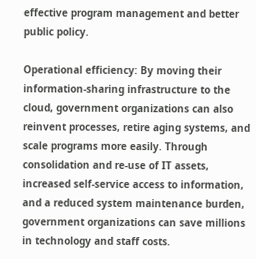effective program management and better public policy.

Operational efficiency: By moving their information-sharing infrastructure to the cloud, government organizations can also reinvent processes, retire aging systems, and scale programs more easily. Through consolidation and re-use of IT assets, increased self-service access to information, and a reduced system maintenance burden, government organizations can save millions in technology and staff costs.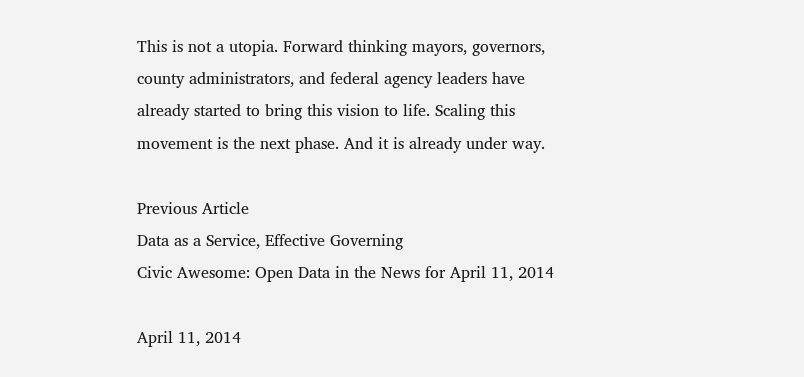This is not a utopia. Forward thinking mayors, governors, county administrators, and federal agency leaders have already started to bring this vision to life. Scaling this movement is the next phase. And it is already under way.

Previous Article
Data as a Service, Effective Governing
Civic Awesome: Open Data in the News for April 11, 2014

April 11, 2014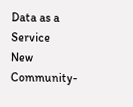Data as a Service
New Community-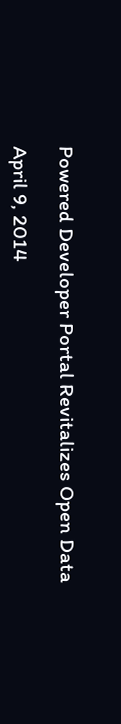Powered Developer Portal Revitalizes Open Data

April 9, 2014